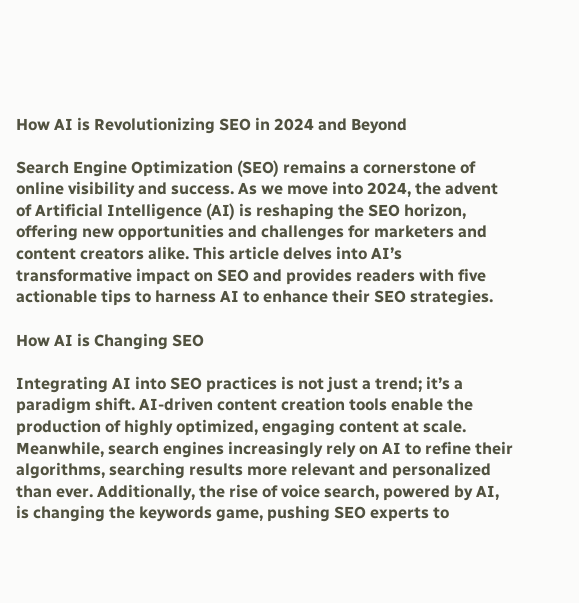How AI is Revolutionizing SEO in 2024 and Beyond

Search Engine Optimization (SEO) remains a cornerstone of online visibility and success. As we move into 2024, the advent of Artificial Intelligence (AI) is reshaping the SEO horizon, offering new opportunities and challenges for marketers and content creators alike. This article delves into AI’s transformative impact on SEO and provides readers with five actionable tips to harness AI to enhance their SEO strategies.

How AI is Changing SEO

Integrating AI into SEO practices is not just a trend; it’s a paradigm shift. AI-driven content creation tools enable the production of highly optimized, engaging content at scale. Meanwhile, search engines increasingly rely on AI to refine their algorithms, searching results more relevant and personalized than ever. Additionally, the rise of voice search, powered by AI, is changing the keywords game, pushing SEO experts to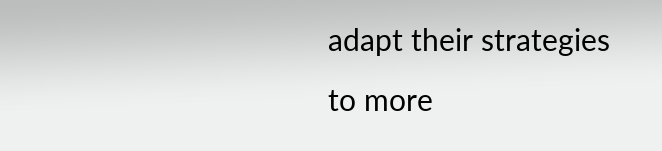adapt their strategies to more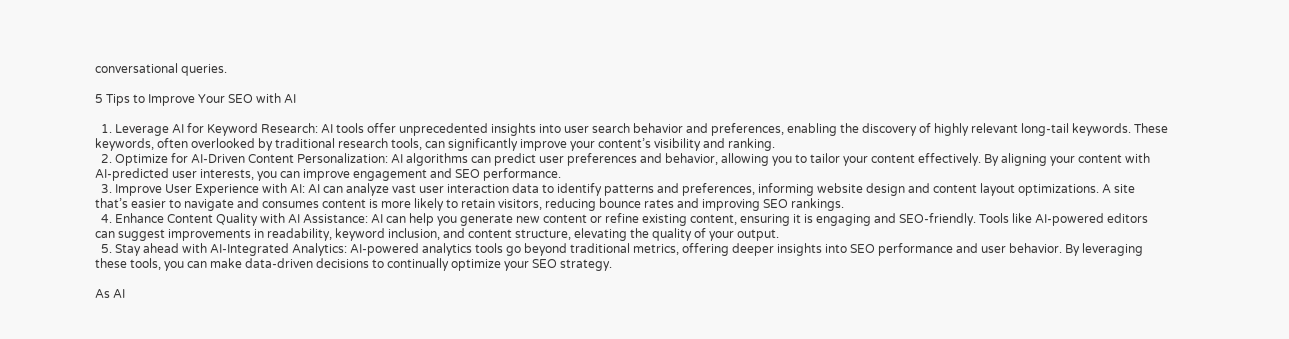conversational queries.

5 Tips to Improve Your SEO with AI

  1. Leverage AI for Keyword Research: AI tools offer unprecedented insights into user search behavior and preferences, enabling the discovery of highly relevant long-tail keywords. These keywords, often overlooked by traditional research tools, can significantly improve your content’s visibility and ranking.
  2. Optimize for AI-Driven Content Personalization: AI algorithms can predict user preferences and behavior, allowing you to tailor your content effectively. By aligning your content with AI-predicted user interests, you can improve engagement and SEO performance.
  3. Improve User Experience with AI: AI can analyze vast user interaction data to identify patterns and preferences, informing website design and content layout optimizations. A site that’s easier to navigate and consumes content is more likely to retain visitors, reducing bounce rates and improving SEO rankings.
  4. Enhance Content Quality with AI Assistance: AI can help you generate new content or refine existing content, ensuring it is engaging and SEO-friendly. Tools like AI-powered editors can suggest improvements in readability, keyword inclusion, and content structure, elevating the quality of your output.
  5. Stay ahead with AI-Integrated Analytics: AI-powered analytics tools go beyond traditional metrics, offering deeper insights into SEO performance and user behavior. By leveraging these tools, you can make data-driven decisions to continually optimize your SEO strategy.

As AI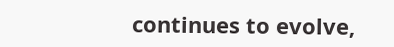continues to evolve,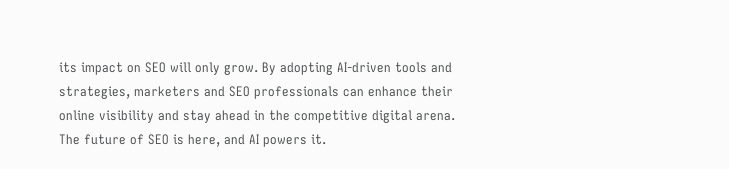its impact on SEO will only grow. By adopting AI-driven tools and strategies, marketers and SEO professionals can enhance their online visibility and stay ahead in the competitive digital arena. The future of SEO is here, and AI powers it.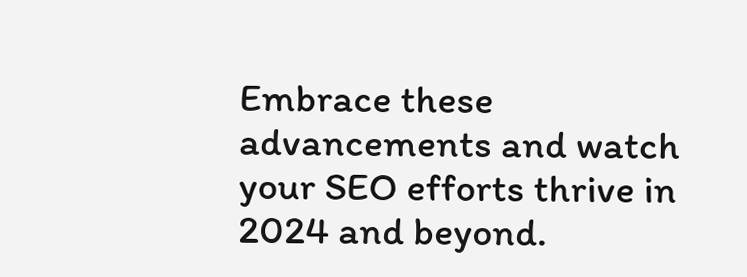Embrace these advancements and watch your SEO efforts thrive in 2024 and beyond.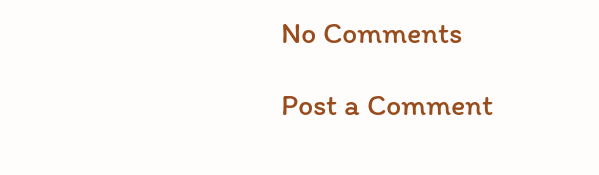No Comments

Post a Comment